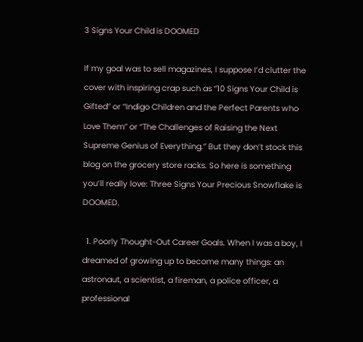3 Signs Your Child is DOOMED

If my goal was to sell magazines, I suppose I’d clutter the cover with inspiring crap such as “10 Signs Your Child is Gifted” or “Indigo Children and the Perfect Parents who Love Them” or “The Challenges of Raising the Next Supreme Genius of Everything.” But they don’t stock this blog on the grocery store racks. So here is something you’ll really love: Three Signs Your Precious Snowflake is DOOMED.

  1. Poorly Thought-Out Career Goals. When I was a boy, I dreamed of growing up to become many things: an astronaut, a scientist, a fireman, a police officer, a professional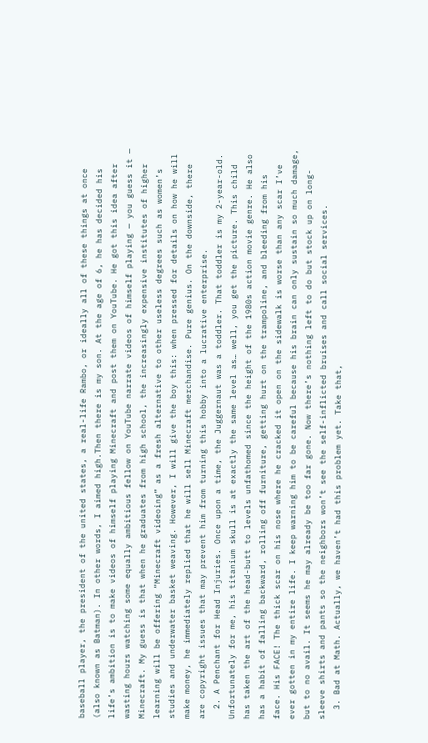baseball player, the president of the united states, a real-life Rambo, or ideally all of these things at once (also known as Batman). In other words, I aimed high.Then there is my son. At the age of 6, he has decided his life’s ambition is to make videos of himself playing Minecraft and post them on YouTube. He got this idea after wasting hours watching some equally ambitious fellow on YouTube narrate videos of himself playing — you guess it — Minecraft. My guess is that when he graduates from high school, the increasingly expensive institutes of higher learning will be offering “Minecraft videoing” as a fresh alternative to other useless degrees such as women’s studies and underwater basket weaving. However, I will give the boy this: when pressed for details on how he will make money, he immediately replied that he will sell Minecraft merchandise. Pure genius. On the downside, there are copyright issues that may prevent him from turning this hobby into a lucrative enterprise.
  2. A Penchant for Head Injuries. Once upon a time, the Juggernaut was a toddler. That toddler is my 2-year-old. Unfortunately for me, his titanium skull is at exactly the same level as… well, you get the picture. This child has taken the art of the head-butt to levels unfathomed since the height of the 1980s action movie genre. He also has a habit of falling backward, rolling off furniture, getting hurt on the trampoline, and bleeding from his face. His FACE! The thick scar on his nose where he cracked it open on the sidewalk is worse than any scar I’ve ever gotten in my entire life. I keep warning him to be careful because his brain can only sustain so much damage, but to no avail. It seems he may already be too far gone. Now there’s nothing left to do but stock up on long-sleeve shirts and pants so the neighbors won’t see the self-inflicted bruises and call social services.
  3. Bad at Math. Actually, we haven’t had this problem yet. Take that,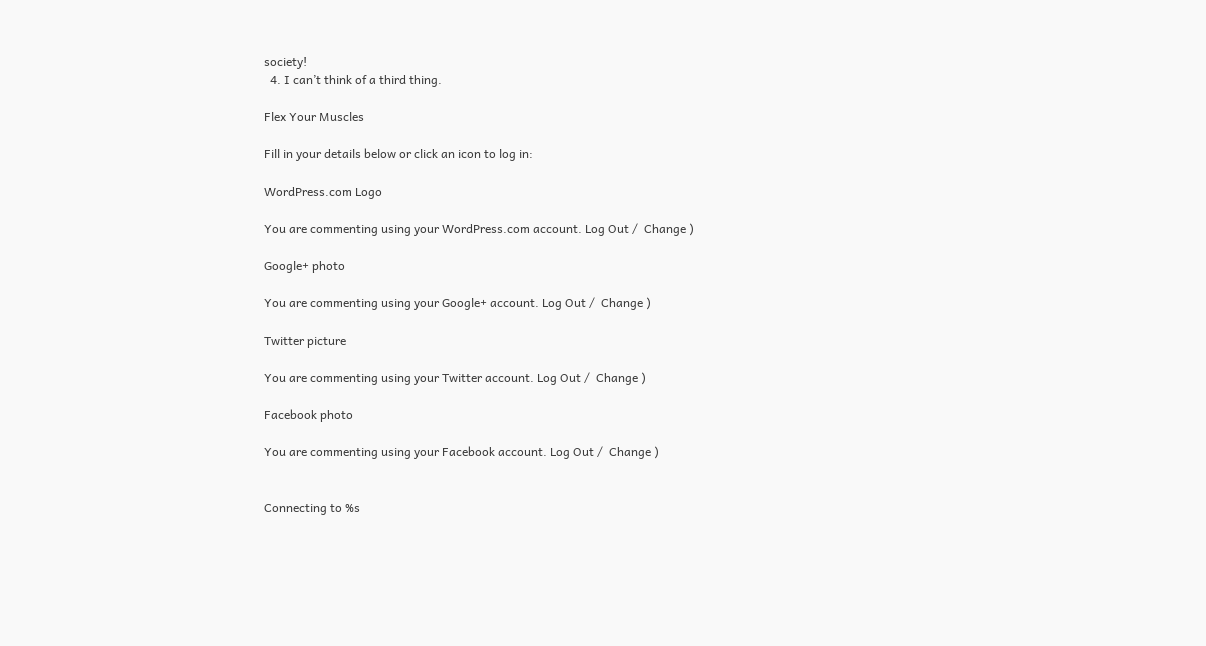society!
  4. I can’t think of a third thing.

Flex Your Muscles

Fill in your details below or click an icon to log in:

WordPress.com Logo

You are commenting using your WordPress.com account. Log Out /  Change )

Google+ photo

You are commenting using your Google+ account. Log Out /  Change )

Twitter picture

You are commenting using your Twitter account. Log Out /  Change )

Facebook photo

You are commenting using your Facebook account. Log Out /  Change )


Connecting to %s